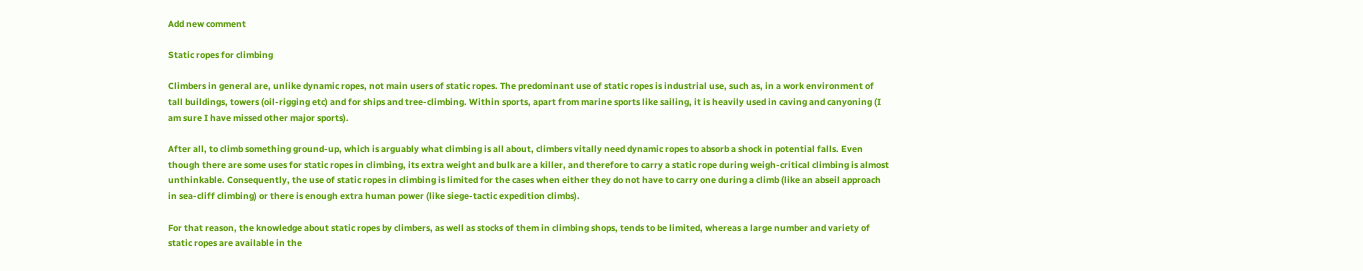Add new comment

Static ropes for climbing

Climbers in general are, unlike dynamic ropes, not main users of static ropes. The predominant use of static ropes is industrial use, such as, in a work environment of tall buildings, towers (oil-rigging etc) and for ships and tree-climbing. Within sports, apart from marine sports like sailing, it is heavily used in caving and canyoning (I am sure I have missed other major sports).

After all, to climb something ground-up, which is arguably what climbing is all about, climbers vitally need dynamic ropes to absorb a shock in potential falls. Even though there are some uses for static ropes in climbing, its extra weight and bulk are a killer, and therefore to carry a static rope during weigh-critical climbing is almost unthinkable. Consequently, the use of static ropes in climbing is limited for the cases when either they do not have to carry one during a climb (like an abseil approach in sea-cliff climbing) or there is enough extra human power (like siege-tactic expedition climbs).

For that reason, the knowledge about static ropes by climbers, as well as stocks of them in climbing shops, tends to be limited, whereas a large number and variety of static ropes are available in the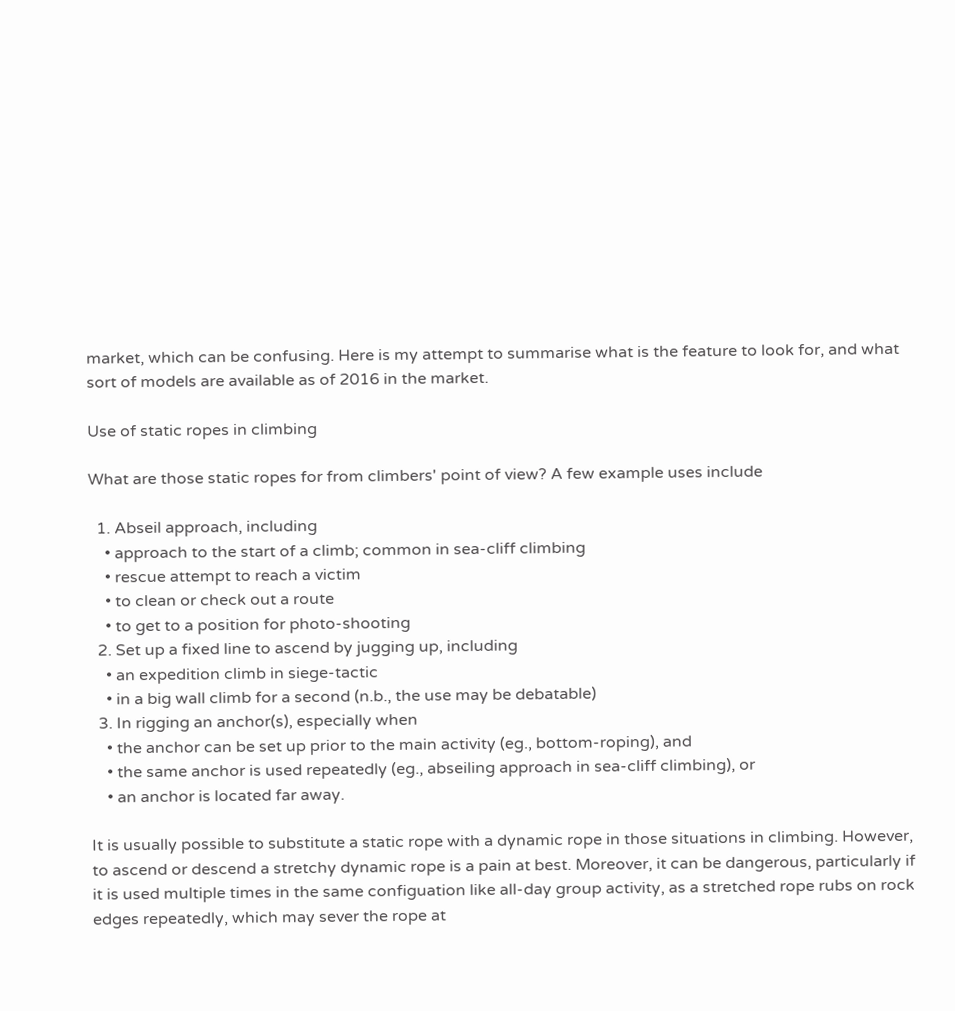market, which can be confusing. Here is my attempt to summarise what is the feature to look for, and what sort of models are available as of 2016 in the market.

Use of static ropes in climbing

What are those static ropes for from climbers' point of view? A few example uses include

  1. Abseil approach, including
    • approach to the start of a climb; common in sea-cliff climbing
    • rescue attempt to reach a victim
    • to clean or check out a route
    • to get to a position for photo-shooting
  2. Set up a fixed line to ascend by jugging up, including
    • an expedition climb in siege-tactic
    • in a big wall climb for a second (n.b., the use may be debatable)
  3. In rigging an anchor(s), especially when
    • the anchor can be set up prior to the main activity (eg., bottom-roping), and
    • the same anchor is used repeatedly (eg., abseiling approach in sea-cliff climbing), or
    • an anchor is located far away.

It is usually possible to substitute a static rope with a dynamic rope in those situations in climbing. However, to ascend or descend a stretchy dynamic rope is a pain at best. Moreover, it can be dangerous, particularly if it is used multiple times in the same configuation like all-day group activity, as a stretched rope rubs on rock edges repeatedly, which may sever the rope at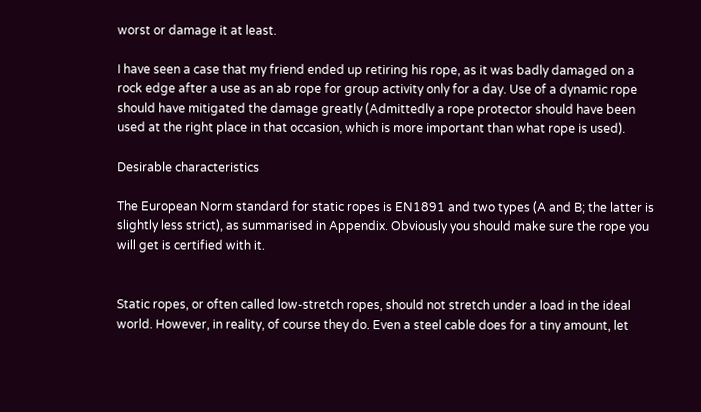worst or damage it at least.

I have seen a case that my friend ended up retiring his rope, as it was badly damaged on a rock edge after a use as an ab rope for group activity only for a day. Use of a dynamic rope should have mitigated the damage greatly (Admittedly a rope protector should have been used at the right place in that occasion, which is more important than what rope is used).

Desirable characteristics

The European Norm standard for static ropes is EN1891 and two types (A and B; the latter is slightly less strict), as summarised in Appendix. Obviously you should make sure the rope you will get is certified with it.


Static ropes, or often called low-stretch ropes, should not stretch under a load in the ideal world. However, in reality, of course they do. Even a steel cable does for a tiny amount, let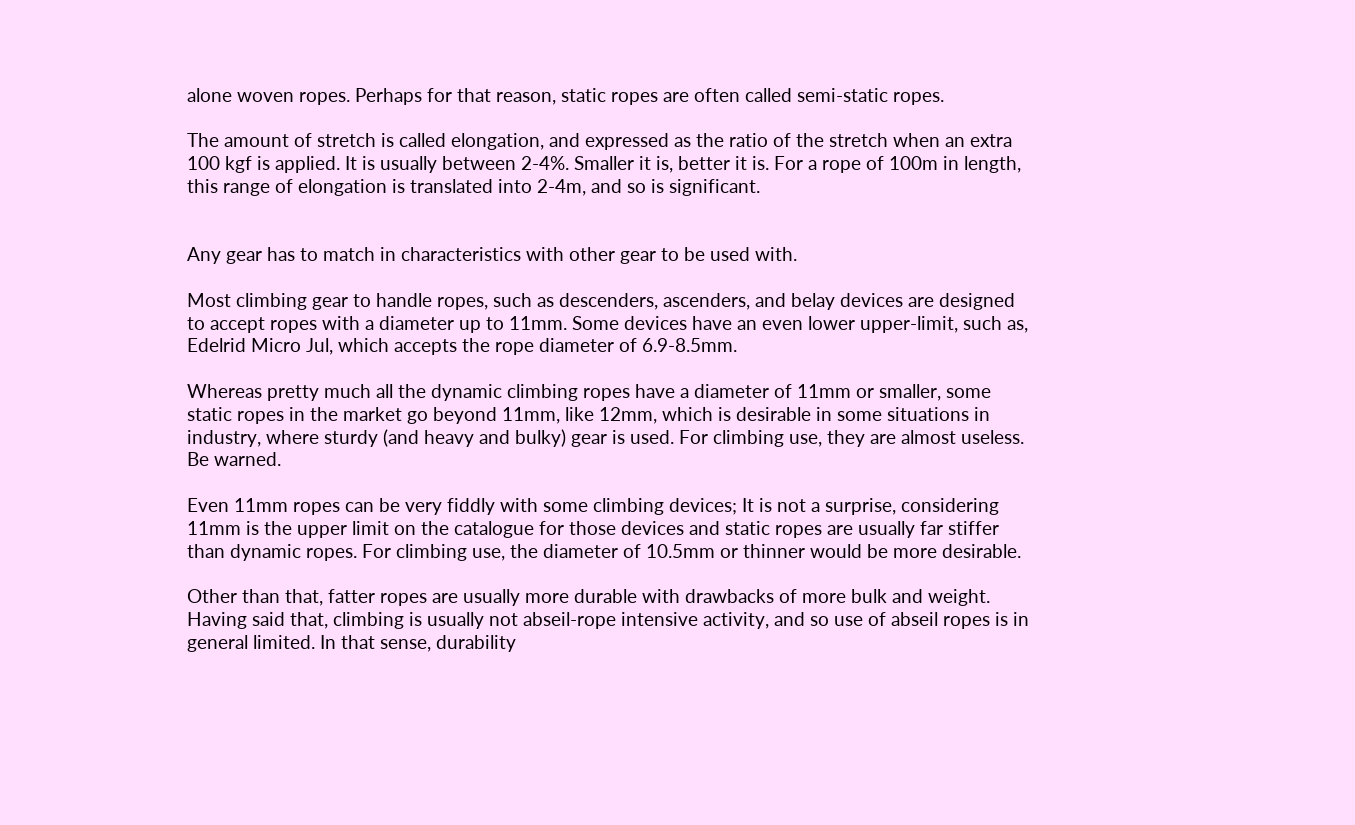alone woven ropes. Perhaps for that reason, static ropes are often called semi-static ropes.

The amount of stretch is called elongation, and expressed as the ratio of the stretch when an extra 100 kgf is applied. It is usually between 2-4%. Smaller it is, better it is. For a rope of 100m in length, this range of elongation is translated into 2-4m, and so is significant.


Any gear has to match in characteristics with other gear to be used with.

Most climbing gear to handle ropes, such as descenders, ascenders, and belay devices are designed to accept ropes with a diameter up to 11mm. Some devices have an even lower upper-limit, such as, Edelrid Micro Jul, which accepts the rope diameter of 6.9-8.5mm.

Whereas pretty much all the dynamic climbing ropes have a diameter of 11mm or smaller, some static ropes in the market go beyond 11mm, like 12mm, which is desirable in some situations in industry, where sturdy (and heavy and bulky) gear is used. For climbing use, they are almost useless. Be warned.

Even 11mm ropes can be very fiddly with some climbing devices; It is not a surprise, considering 11mm is the upper limit on the catalogue for those devices and static ropes are usually far stiffer than dynamic ropes. For climbing use, the diameter of 10.5mm or thinner would be more desirable.

Other than that, fatter ropes are usually more durable with drawbacks of more bulk and weight. Having said that, climbing is usually not abseil-rope intensive activity, and so use of abseil ropes is in general limited. In that sense, durability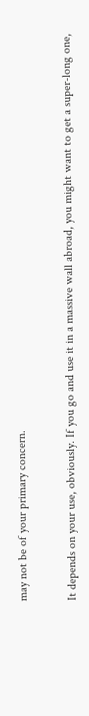may not be of your primary concern.


It depends on your use, obviously. If you go and use it in a massive wall abroad, you might want to get a super-long one,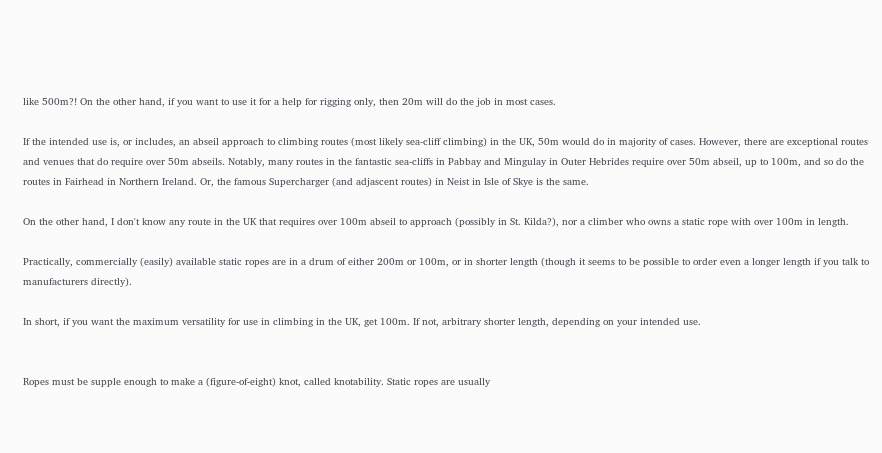like 500m?! On the other hand, if you want to use it for a help for rigging only, then 20m will do the job in most cases.

If the intended use is, or includes, an abseil approach to climbing routes (most likely sea-cliff climbing) in the UK, 50m would do in majority of cases. However, there are exceptional routes and venues that do require over 50m abseils. Notably, many routes in the fantastic sea-cliffs in Pabbay and Mingulay in Outer Hebrides require over 50m abseil, up to 100m, and so do the routes in Fairhead in Northern Ireland. Or, the famous Supercharger (and adjascent routes) in Neist in Isle of Skye is the same.

On the other hand, I don't know any route in the UK that requires over 100m abseil to approach (possibly in St. Kilda?), nor a climber who owns a static rope with over 100m in length.

Practically, commercially (easily) available static ropes are in a drum of either 200m or 100m, or in shorter length (though it seems to be possible to order even a longer length if you talk to manufacturers directly).

In short, if you want the maximum versatility for use in climbing in the UK, get 100m. If not, arbitrary shorter length, depending on your intended use.


Ropes must be supple enough to make a (figure-of-eight) knot, called knotability. Static ropes are usually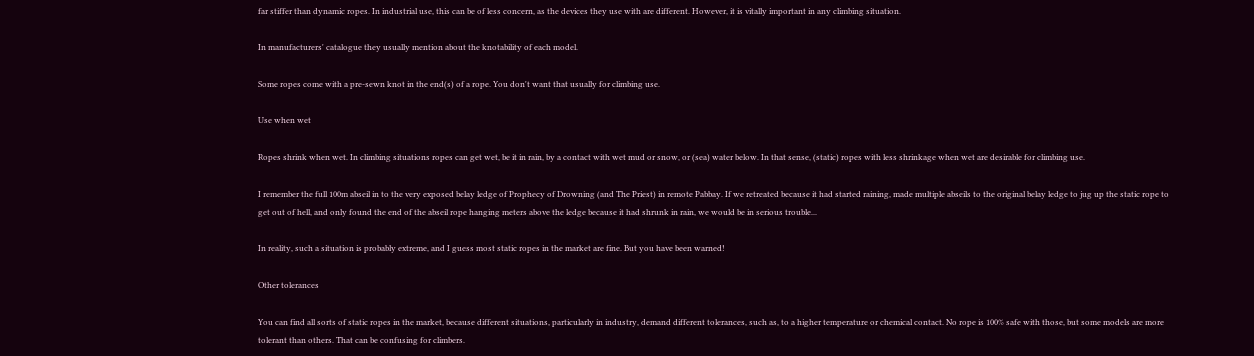far stiffer than dynamic ropes. In industrial use, this can be of less concern, as the devices they use with are different. However, it is vitally important in any climbing situation.

In manufacturers' catalogue they usually mention about the knotability of each model.

Some ropes come with a pre-sewn knot in the end(s) of a rope. You don't want that usually for climbing use.

Use when wet

Ropes shrink when wet. In climbing situations ropes can get wet, be it in rain, by a contact with wet mud or snow, or (sea) water below. In that sense, (static) ropes with less shrinkage when wet are desirable for climbing use.

I remember the full 100m abseil in to the very exposed belay ledge of Prophecy of Drowning (and The Priest) in remote Pabbay. If we retreated because it had started raining, made multiple abseils to the original belay ledge to jug up the static rope to get out of hell, and only found the end of the abseil rope hanging meters above the ledge because it had shrunk in rain, we would be in serious trouble...

In reality, such a situation is probably extreme, and I guess most static ropes in the market are fine. But you have been warned!

Other tolerances

You can find all sorts of static ropes in the market, because different situations, particularly in industry, demand different tolerances, such as, to a higher temperature or chemical contact. No rope is 100% safe with those, but some models are more tolerant than others. That can be confusing for climbers.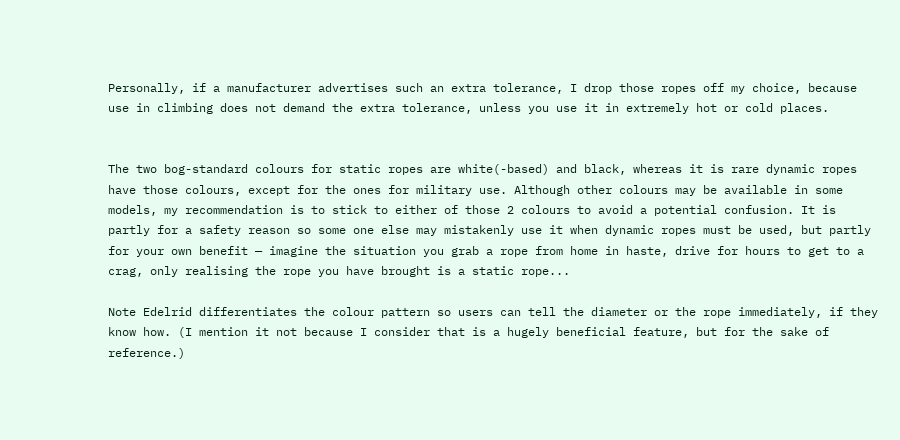Personally, if a manufacturer advertises such an extra tolerance, I drop those ropes off my choice, because use in climbing does not demand the extra tolerance, unless you use it in extremely hot or cold places.


The two bog-standard colours for static ropes are white(-based) and black, whereas it is rare dynamic ropes have those colours, except for the ones for military use. Although other colours may be available in some models, my recommendation is to stick to either of those 2 colours to avoid a potential confusion. It is partly for a safety reason so some one else may mistakenly use it when dynamic ropes must be used, but partly for your own benefit — imagine the situation you grab a rope from home in haste, drive for hours to get to a crag, only realising the rope you have brought is a static rope...

Note Edelrid differentiates the colour pattern so users can tell the diameter or the rope immediately, if they know how. (I mention it not because I consider that is a hugely beneficial feature, but for the sake of reference.)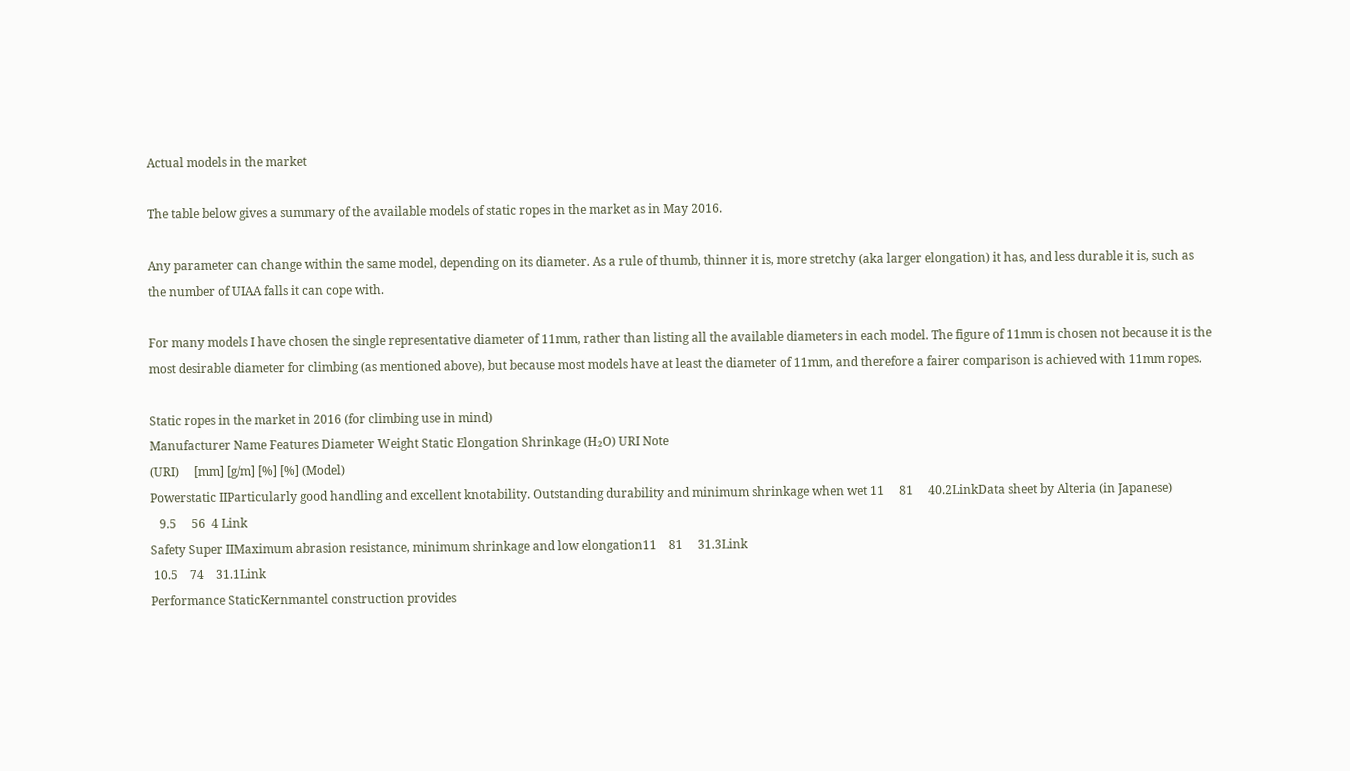Actual models in the market

The table below gives a summary of the available models of static ropes in the market as in May 2016.

Any parameter can change within the same model, depending on its diameter. As a rule of thumb, thinner it is, more stretchy (aka larger elongation) it has, and less durable it is, such as the number of UIAA falls it can cope with.

For many models I have chosen the single representative diameter of 11mm, rather than listing all the available diameters in each model. The figure of 11mm is chosen not because it is the most desirable diameter for climbing (as mentioned above), but because most models have at least the diameter of 11mm, and therefore a fairer comparison is achieved with 11mm ropes.

Static ropes in the market in 2016 (for climbing use in mind)
Manufacturer Name Features Diameter Weight Static Elongation Shrinkage (H₂O) URI Note
(URI)     [mm] [g/m] [%] [%] (Model)
Powerstatic IIParticularly good handling and excellent knotability. Outstanding durability and minimum shrinkage when wet 11     81     40.2LinkData sheet by Alteria (in Japanese)
   9.5     56  4 Link
Safety Super IIMaximum abrasion resistance, minimum shrinkage and low elongation11    81     31.3Link
 10.5    74    31.1Link
Performance StaticKernmantel construction provides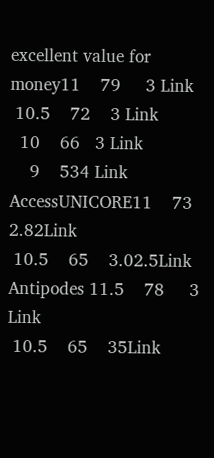excellent value for money11    79     3 Link
 10.5    72    3 Link
  10    66   3 Link
    9    534 Link
AccessUNICORE11    73     2.82Link
 10.5    65    3.02.5Link
Antipodes 11.5    78     3 Link
 10.5    65    35Link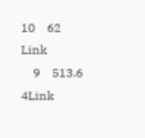10    62     Link
    9    513.6 4Link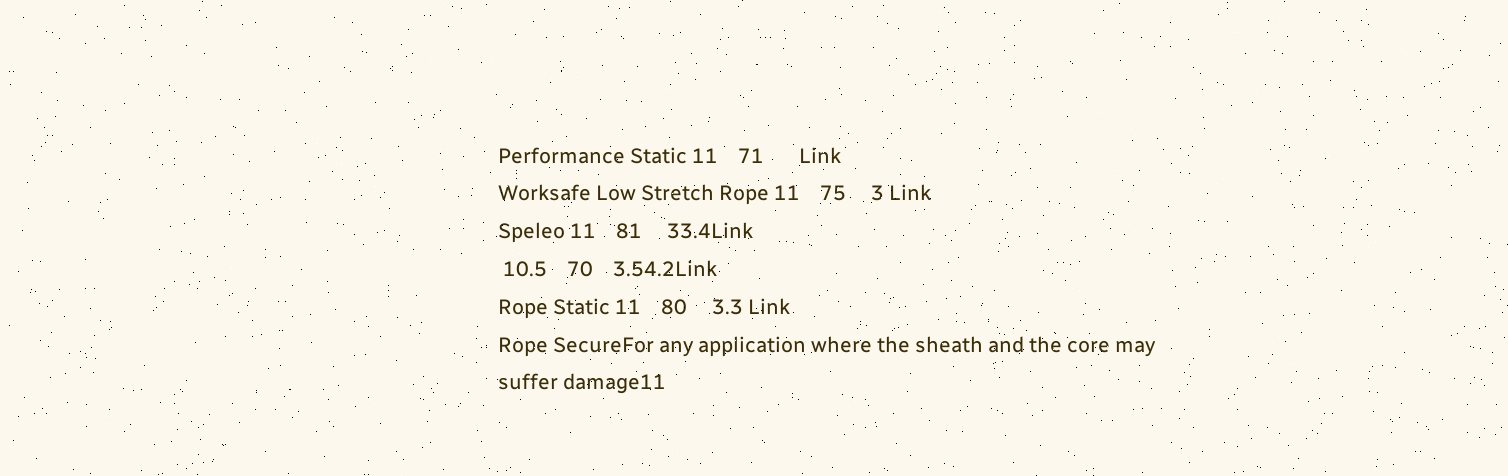Performance Static 11    71       Link
Worksafe Low Stretch Rope 11    75     3 Link
Speleo 11    81     33.4Link
 10.5    70    3.54.2Link
Rope Static 11    80     3.3 Link
Rope SecureFor any application where the sheath and the core may suffer damage11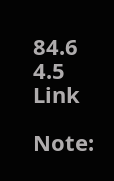84.6     4.5 Link

Note: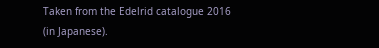Taken from the Edelrid catalogue 2016 (in Japanese).